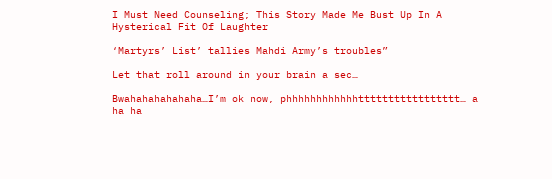I Must Need Counseling; This Story Made Me Bust Up In A Hysterical Fit Of Laughter

‘Martyrs’ List’ tallies Mahdi Army’s troubles”

Let that roll around in your brain a sec…

Bwahahahahahaha…I’m ok now, phhhhhhhhhhhhttttttttttttttttt… a ha ha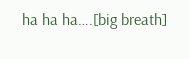ha ha ha….[big breath]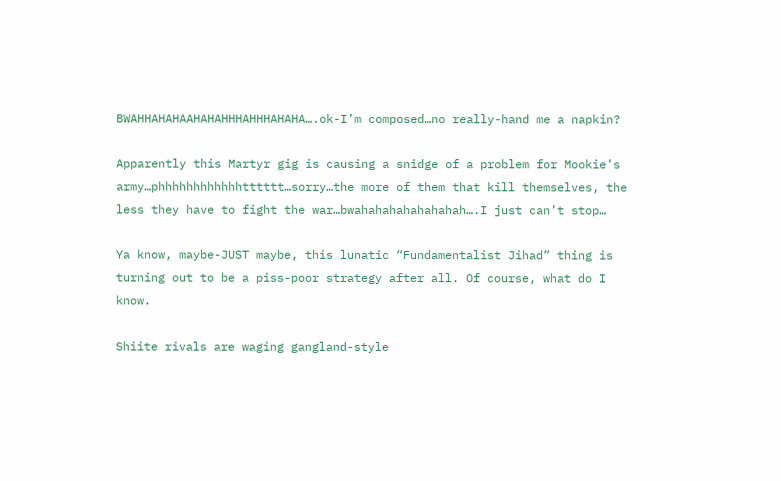BWAHHAHAHAAHAHAHHHAHHHAHAHA….ok-I’m composed…no really-hand me a napkin?

Apparently this Martyr gig is causing a snidge of a problem for Mookie’s army…phhhhhhhhhhhhtttttt…sorry…the more of them that kill themselves, the less they have to fight the war…bwahahahahahahahah….I just can’t stop…

Ya know, maybe-JUST maybe, this lunatic “Fundamentalist Jihad” thing is turning out to be a piss-poor strategy after all. Of course, what do I know.

Shiite rivals are waging gangland-style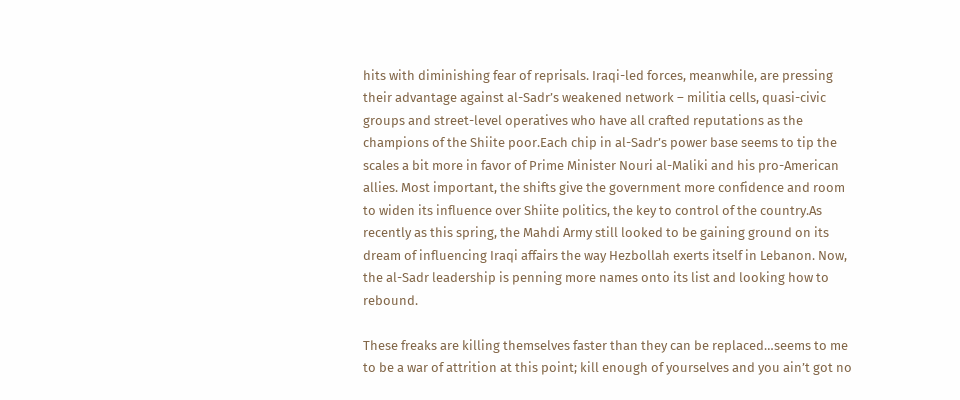hits with diminishing fear of reprisals. Iraqi-led forces, meanwhile, are pressing their advantage against al-Sadr’s weakened network – militia cells, quasi-civic groups and street-level operatives who have all crafted reputations as the champions of the Shiite poor.Each chip in al-Sadr’s power base seems to tip the scales a bit more in favor of Prime Minister Nouri al-Maliki and his pro-American allies. Most important, the shifts give the government more confidence and room to widen its influence over Shiite politics, the key to control of the country.As recently as this spring, the Mahdi Army still looked to be gaining ground on its dream of influencing Iraqi affairs the way Hezbollah exerts itself in Lebanon. Now, the al-Sadr leadership is penning more names onto its list and looking how to rebound.

These freaks are killing themselves faster than they can be replaced…seems to me to be a war of attrition at this point; kill enough of yourselves and you ain’t got no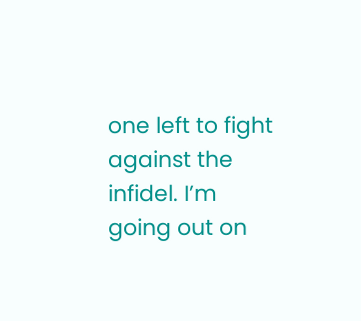one left to fight against the infidel. I’m going out on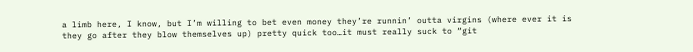a limb here, I know, but I’m willing to bet even money they’re runnin’ outta virgins (where ever it is they go after they blow themselves up) pretty quick too…it must really suck to “git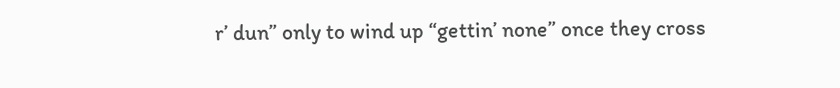r’ dun” only to wind up “gettin’ none” once they cross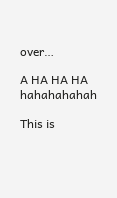over…

A HA HA HA hahahahahah

This is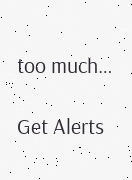too much…

Get Alerts